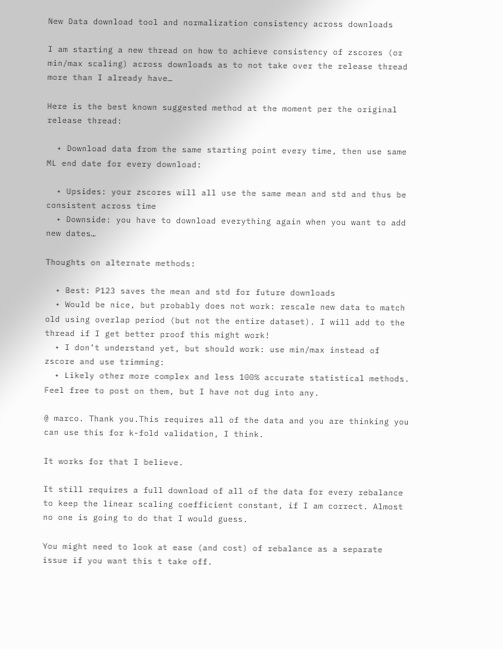New Data download tool and normalization consistency across downloads

I am starting a new thread on how to achieve consistency of zscores (or min/max scaling) across downloads as to not take over the release thread more than I already have…

Here is the best known suggested method at the moment per the original release thread:

  • Download data from the same starting point every time, then use same ML end date for every download:

  • Upsides: your zscores will all use the same mean and std and thus be consistent across time
  • Downside: you have to download everything again when you want to add new dates…

Thoughts on alternate methods:

  • Best: P123 saves the mean and std for future downloads
  • Would be nice, but probably does not work: rescale new data to match old using overlap period (but not the entire dataset). I will add to the thread if I get better proof this might work!
  • I don’t understand yet, but should work: use min/max instead of zscore and use trimming:
  • Likely other more complex and less 100% accurate statistical methods. Feel free to post on them, but I have not dug into any.

@ marco. Thank you.This requires all of the data and you are thinking you can use this for k-fold validation, I think.

It works for that I believe.

It still requires a full download of all of the data for every rebalance to keep the linear scaling coefficient constant, if I am correct. Almost no one is going to do that I would guess.

You might need to look at ease (and cost) of rebalance as a separate issue if you want this t take off.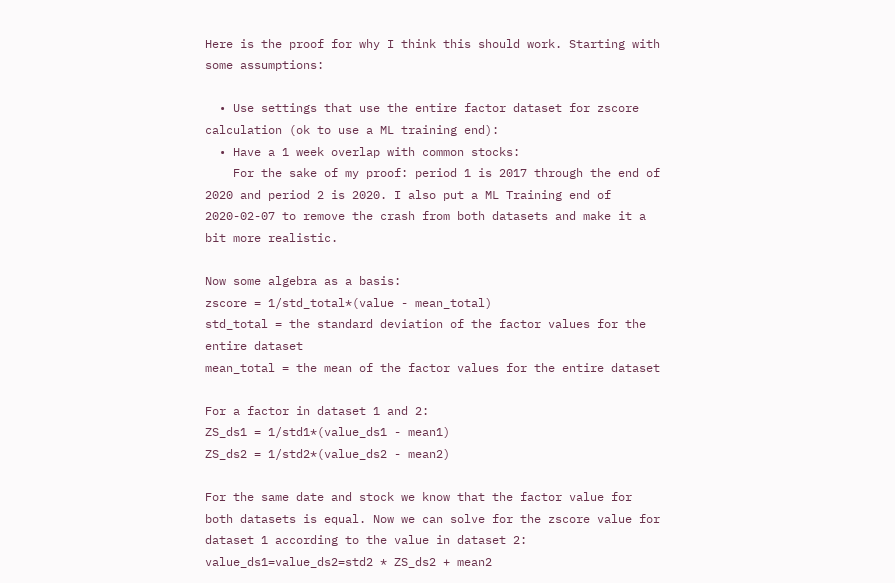Here is the proof for why I think this should work. Starting with some assumptions:

  • Use settings that use the entire factor dataset for zscore calculation (ok to use a ML training end):
  • Have a 1 week overlap with common stocks:
    For the sake of my proof: period 1 is 2017 through the end of 2020 and period 2 is 2020. I also put a ML Training end of 2020-02-07 to remove the crash from both datasets and make it a bit more realistic.

Now some algebra as a basis:
zscore = 1/std_total*(value - mean_total)
std_total = the standard deviation of the factor values for the entire dataset
mean_total = the mean of the factor values for the entire dataset

For a factor in dataset 1 and 2:
ZS_ds1 = 1/std1*(value_ds1 - mean1)
ZS_ds2 = 1/std2*(value_ds2 - mean2)

For the same date and stock we know that the factor value for both datasets is equal. Now we can solve for the zscore value for dataset 1 according to the value in dataset 2:
value_ds1=value_ds2=std2 * ZS_ds2 + mean2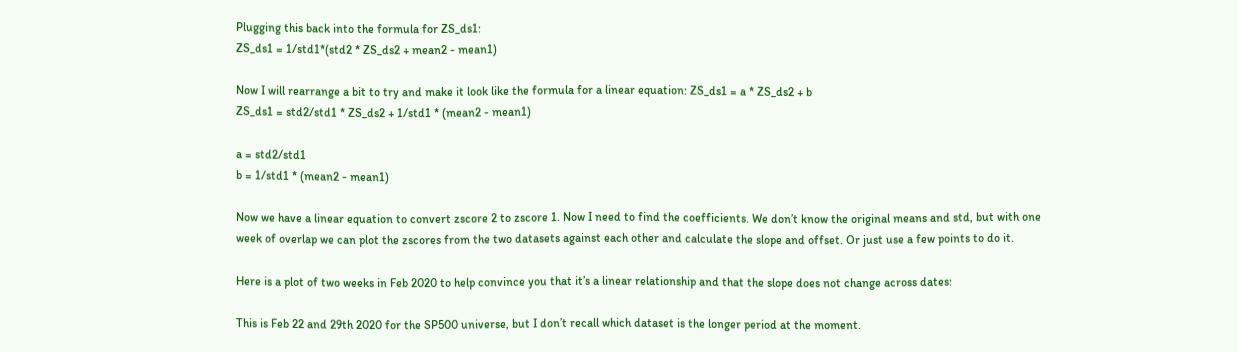Plugging this back into the formula for ZS_ds1:
ZS_ds1 = 1/std1*(std2 * ZS_ds2 + mean2 - mean1)

Now I will rearrange a bit to try and make it look like the formula for a linear equation: ZS_ds1 = a * ZS_ds2 + b
ZS_ds1 = std2/std1 * ZS_ds2 + 1/std1 * (mean2 - mean1)

a = std2/std1
b = 1/std1 * (mean2 - mean1)

Now we have a linear equation to convert zscore 2 to zscore 1. Now I need to find the coefficients. We don’t know the original means and std, but with one week of overlap we can plot the zscores from the two datasets against each other and calculate the slope and offset. Or just use a few points to do it.

Here is a plot of two weeks in Feb 2020 to help convince you that it’s a linear relationship and that the slope does not change across dates:

This is Feb 22 and 29th 2020 for the SP500 universe, but I don’t recall which dataset is the longer period at the moment.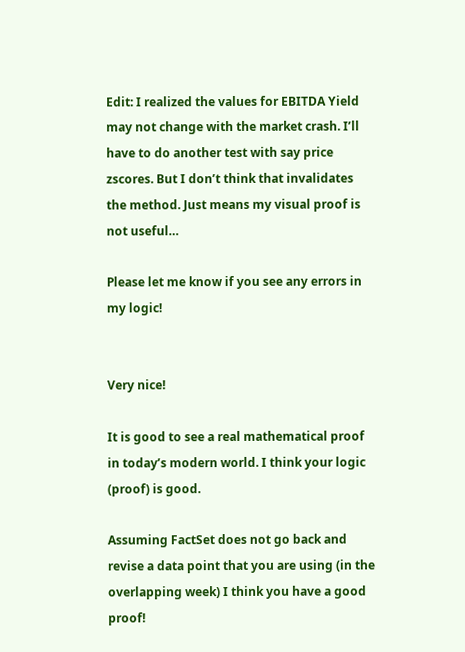Edit: I realized the values for EBITDA Yield may not change with the market crash. I’ll have to do another test with say price zscores. But I don’t think that invalidates the method. Just means my visual proof is not useful…

Please let me know if you see any errors in my logic!


Very nice!

It is good to see a real mathematical proof in today’s modern world. I think your logic (proof) is good.

Assuming FactSet does not go back and revise a data point that you are using (in the overlapping week) I think you have a good proof!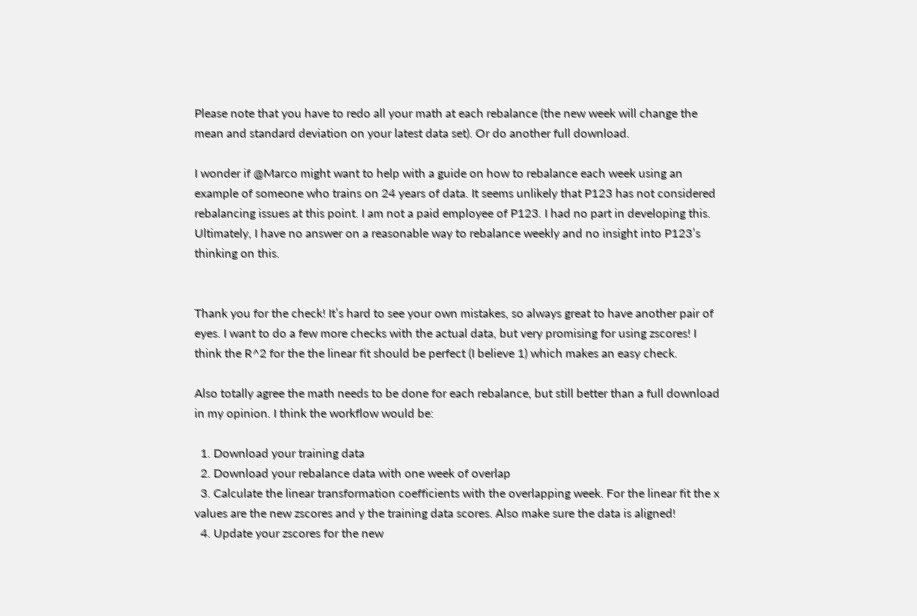Please note that you have to redo all your math at each rebalance (the new week will change the mean and standard deviation on your latest data set). Or do another full download.

I wonder if @Marco might want to help with a guide on how to rebalance each week using an example of someone who trains on 24 years of data. It seems unlikely that P123 has not considered rebalancing issues at this point. I am not a paid employee of P123. I had no part in developing this. Ultimately, I have no answer on a reasonable way to rebalance weekly and no insight into P123’s thinking on this.


Thank you for the check! It’s hard to see your own mistakes, so always great to have another pair of eyes. I want to do a few more checks with the actual data, but very promising for using zscores! I think the R^2 for the the linear fit should be perfect (I believe 1) which makes an easy check.

Also totally agree the math needs to be done for each rebalance, but still better than a full download in my opinion. I think the workflow would be:

  1. Download your training data
  2. Download your rebalance data with one week of overlap
  3. Calculate the linear transformation coefficients with the overlapping week. For the linear fit the x values are the new zscores and y the training data scores. Also make sure the data is aligned!
  4. Update your zscores for the new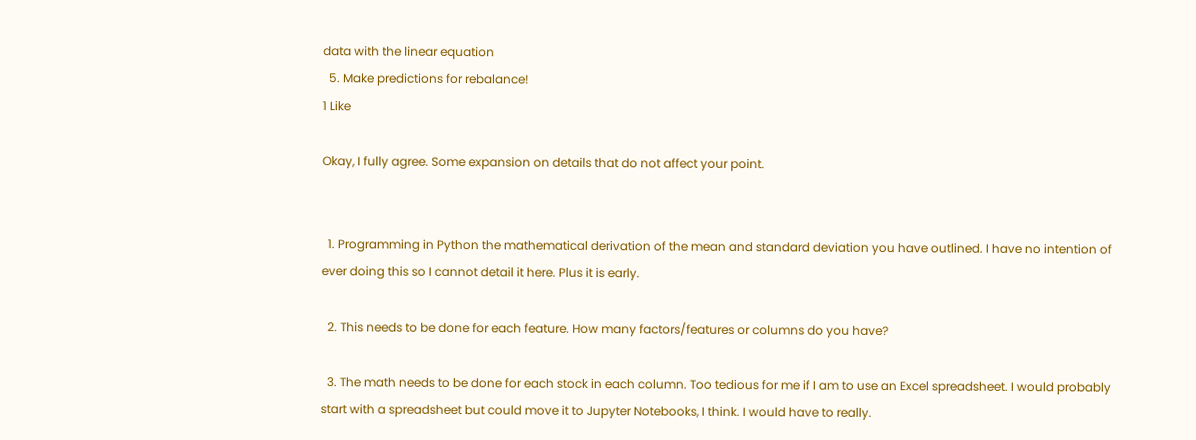data with the linear equation
  5. Make predictions for rebalance!
1 Like

Okay, I fully agree. Some expansion on details that do not affect your point.


  1. Programming in Python the mathematical derivation of the mean and standard deviation you have outlined. I have no intention of ever doing this so I cannot detail it here. Plus it is early.

  2. This needs to be done for each feature. How many factors/features or columns do you have?

  3. The math needs to be done for each stock in each column. Too tedious for me if I am to use an Excel spreadsheet. I would probably start with a spreadsheet but could move it to Jupyter Notebooks, I think. I would have to really.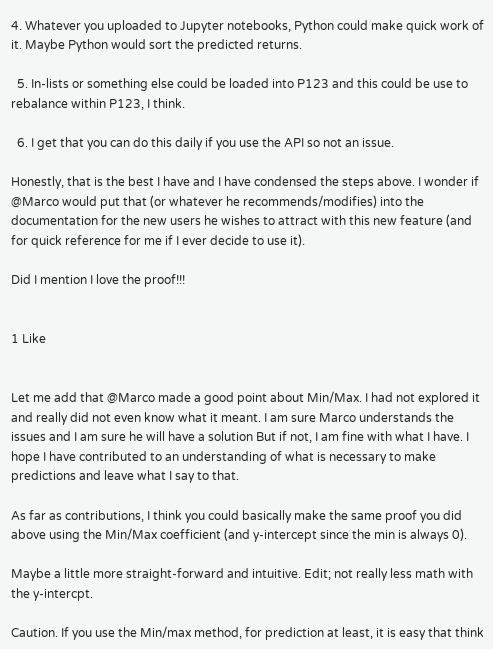4. Whatever you uploaded to Jupyter notebooks, Python could make quick work of it. Maybe Python would sort the predicted returns.

  5. In-lists or something else could be loaded into P123 and this could be use to rebalance within P123, I think.

  6. I get that you can do this daily if you use the API so not an issue.

Honestly, that is the best I have and I have condensed the steps above. I wonder if @Marco would put that (or whatever he recommends/modifies) into the documentation for the new users he wishes to attract with this new feature (and for quick reference for me if I ever decide to use it).

Did I mention I love the proof!!!


1 Like


Let me add that @Marco made a good point about Min/Max. I had not explored it and really did not even know what it meant. I am sure Marco understands the issues and I am sure he will have a solution But if not, I am fine with what I have. I hope I have contributed to an understanding of what is necessary to make predictions and leave what I say to that.

As far as contributions, I think you could basically make the same proof you did above using the Min/Max coefficient (and y-intercept since the min is always 0).

Maybe a little more straight-forward and intuitive. Edit; not really less math with the y-intercpt.

Caution. If you use the Min/max method, for prediction at least, it is easy that think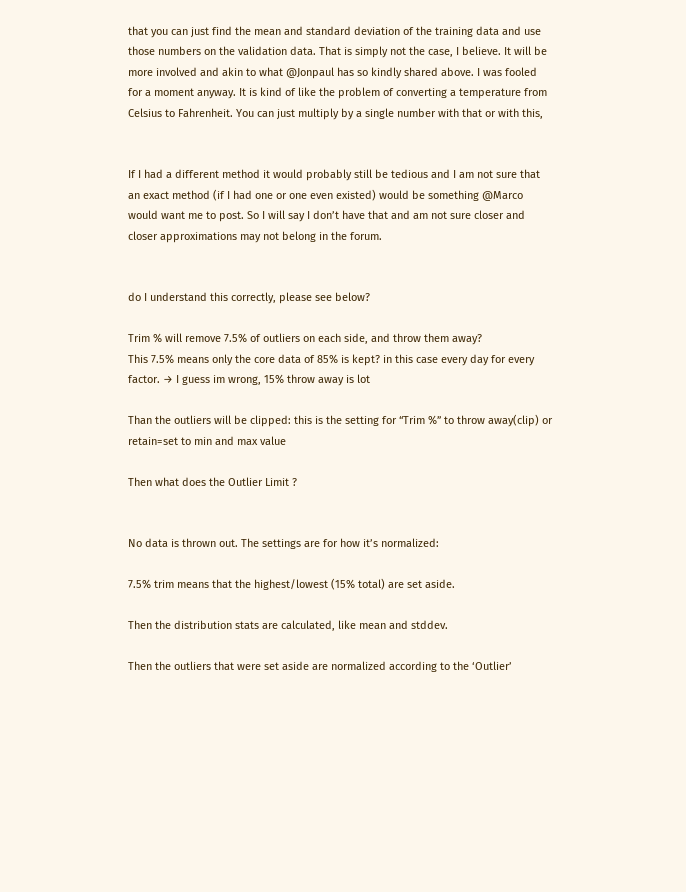that you can just find the mean and standard deviation of the training data and use those numbers on the validation data. That is simply not the case, I believe. It will be more involved and akin to what @Jonpaul has so kindly shared above. I was fooled for a moment anyway. It is kind of like the problem of converting a temperature from Celsius to Fahrenheit. You can just multiply by a single number with that or with this,


If I had a different method it would probably still be tedious and I am not sure that an exact method (if I had one or one even existed) would be something @Marco would want me to post. So I will say I don’t have that and am not sure closer and closer approximations may not belong in the forum.


do I understand this correctly, please see below?

Trim % will remove 7.5% of outliers on each side, and throw them away?
This 7.5% means only the core data of 85% is kept? in this case every day for every factor. → I guess im wrong, 15% throw away is lot

Than the outliers will be clipped: this is the setting for “Trim %” to throw away(clip) or retain=set to min and max value

Then what does the Outlier Limit ?


No data is thrown out. The settings are for how it’s normalized:

7.5% trim means that the highest/lowest (15% total) are set aside.

Then the distribution stats are calculated, like mean and stddev.

Then the outliers that were set aside are normalized according to the ‘Outlier’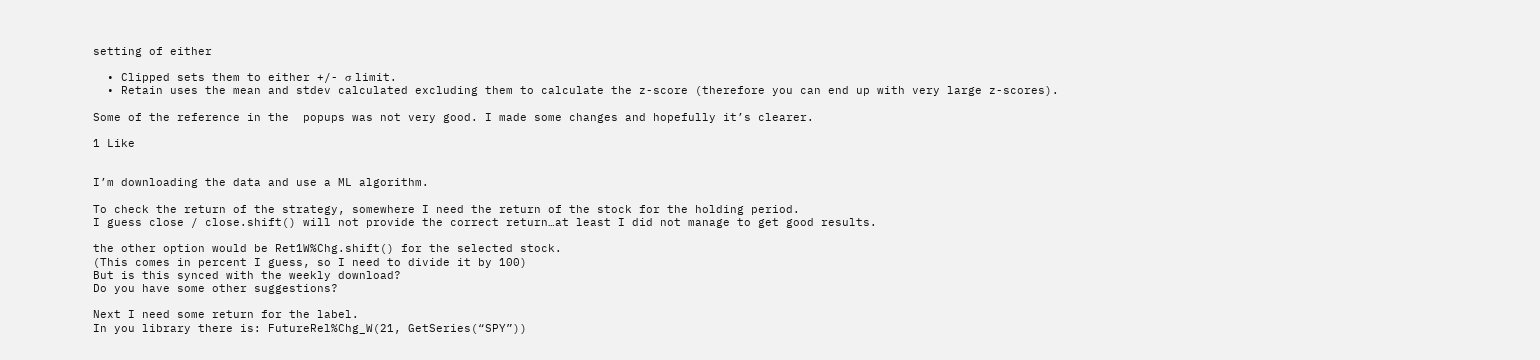setting of either

  • Clipped sets them to either +/- σ limit.
  • Retain uses the mean and stdev calculated excluding them to calculate the z-score (therefore you can end up with very large z-scores).

Some of the reference in the  popups was not very good. I made some changes and hopefully it’s clearer.

1 Like


I’m downloading the data and use a ML algorithm.

To check the return of the strategy, somewhere I need the return of the stock for the holding period.
I guess close / close.shift() will not provide the correct return…at least I did not manage to get good results.

the other option would be Ret1W%Chg.shift() for the selected stock.
(This comes in percent I guess, so I need to divide it by 100)
But is this synced with the weekly download?
Do you have some other suggestions?

Next I need some return for the label.
In you library there is: FutureRel%Chg_W(21, GetSeries(“SPY”))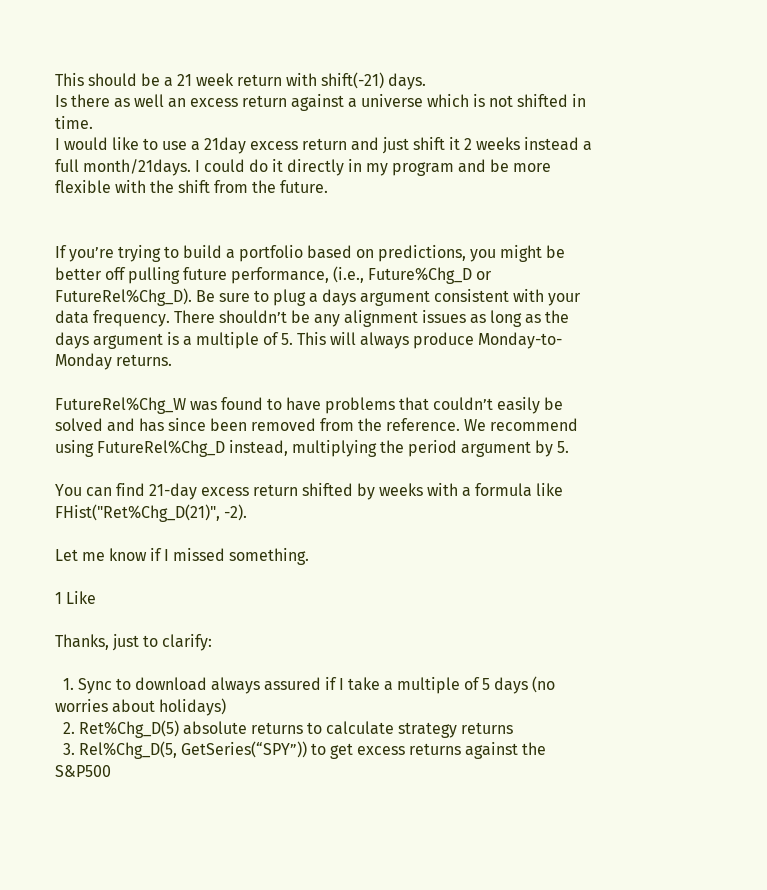This should be a 21 week return with shift(-21) days.
Is there as well an excess return against a universe which is not shifted in time.
I would like to use a 21day excess return and just shift it 2 weeks instead a full month/21days. I could do it directly in my program and be more flexible with the shift from the future.


If you’re trying to build a portfolio based on predictions, you might be better off pulling future performance, (i.e., Future%Chg_D or FutureRel%Chg_D). Be sure to plug a days argument consistent with your data frequency. There shouldn’t be any alignment issues as long as the days argument is a multiple of 5. This will always produce Monday-to-Monday returns.

FutureRel%Chg_W was found to have problems that couldn’t easily be solved and has since been removed from the reference. We recommend using FutureRel%Chg_D instead, multiplying the period argument by 5.

You can find 21-day excess return shifted by weeks with a formula like FHist("Ret%Chg_D(21)", -2).

Let me know if I missed something.

1 Like

Thanks, just to clarify:

  1. Sync to download always assured if I take a multiple of 5 days (no worries about holidays)
  2. Ret%Chg_D(5) absolute returns to calculate strategy returns
  3. Rel%Chg_D(5, GetSeries(“SPY”)) to get excess returns against the S&P500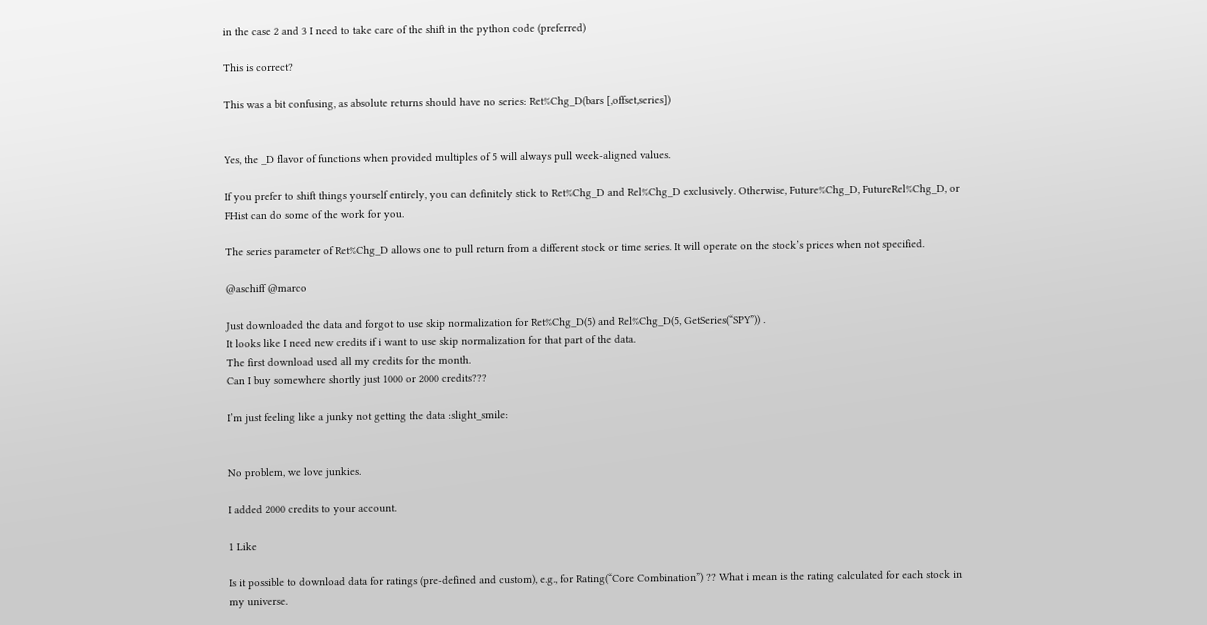in the case 2 and 3 I need to take care of the shift in the python code (preferred)

This is correct?

This was a bit confusing, as absolute returns should have no series: Ret%Chg_D(bars [,offset,series])


Yes, the _D flavor of functions when provided multiples of 5 will always pull week-aligned values.

If you prefer to shift things yourself entirely, you can definitely stick to Ret%Chg_D and Rel%Chg_D exclusively. Otherwise, Future%Chg_D, FutureRel%Chg_D, or FHist can do some of the work for you.

The series parameter of Ret%Chg_D allows one to pull return from a different stock or time series. It will operate on the stock’s prices when not specified.

@aschiff @marco

Just downloaded the data and forgot to use skip normalization for Ret%Chg_D(5) and Rel%Chg_D(5, GetSeries(“SPY”)) .
It looks like I need new credits if i want to use skip normalization for that part of the data.
The first download used all my credits for the month.
Can I buy somewhere shortly just 1000 or 2000 credits???

I’m just feeling like a junky not getting the data :slight_smile:


No problem, we love junkies.

I added 2000 credits to your account.

1 Like

Is it possible to download data for ratings (pre-defined and custom), e.g., for Rating(“Core Combination”) ?? What i mean is the rating calculated for each stock in my universe.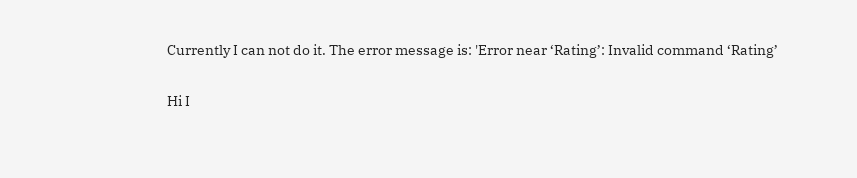Currently I can not do it. The error message is: 'Error near ‘Rating’: Invalid command ‘Rating’

Hi I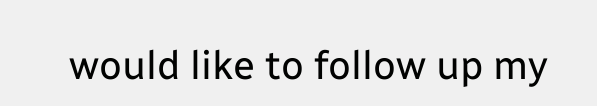would like to follow up my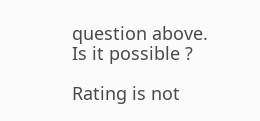question above.
Is it possible ?

Rating is not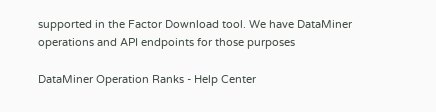supported in the Factor Download tool. We have DataMiner operations and API endpoints for those purposes

DataMiner Operation Ranks - Help Center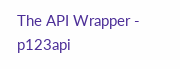The API Wrapper - p123api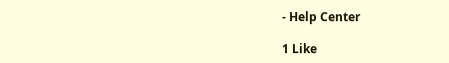- Help Center

1 Like